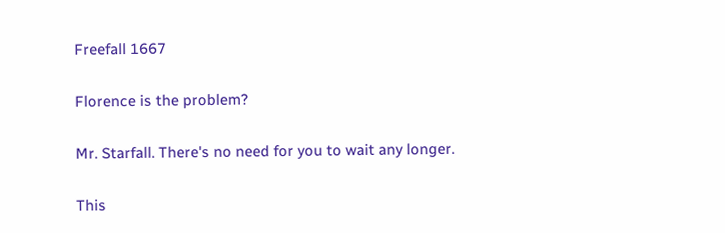Freefall 1667

Florence is the problem?

Mr. Starfall. There's no need for you to wait any longer.

This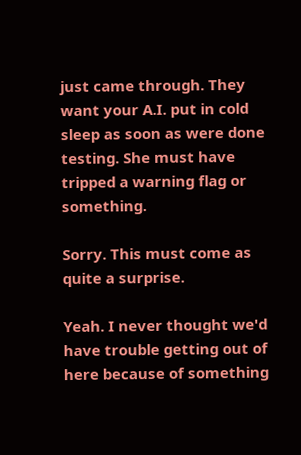just came through. They want your A.I. put in cold sleep as soon as were done testing. She must have tripped a warning flag or something.

Sorry. This must come as quite a surprise.

Yeah. I never thought we'd have trouble getting out of here because of something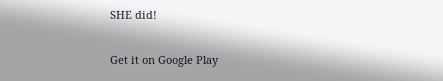SHE did!

Get it on Google Play